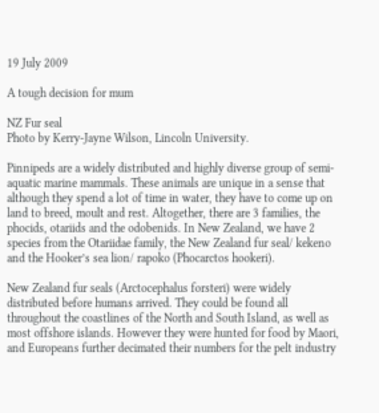19 July 2009

A tough decision for mum

NZ Fur seal
Photo by Kerry-Jayne Wilson, Lincoln University.

Pinnipeds are a widely distributed and highly diverse group of semi-aquatic marine mammals. These animals are unique in a sense that although they spend a lot of time in water, they have to come up on land to breed, moult and rest. Altogether, there are 3 families, the phocids, otariids and the odobenids. In New Zealand, we have 2 species from the Otariidae family, the New Zealand fur seal/ kekeno and the Hooker’s sea lion/ rapoko (Phocarctos hookeri).

New Zealand fur seals (Arctocephalus forsteri) were widely distributed before humans arrived. They could be found all throughout the coastlines of the North and South Island, as well as most offshore islands. However they were hunted for food by Maori, and Europeans further decimated their numbers for the pelt industry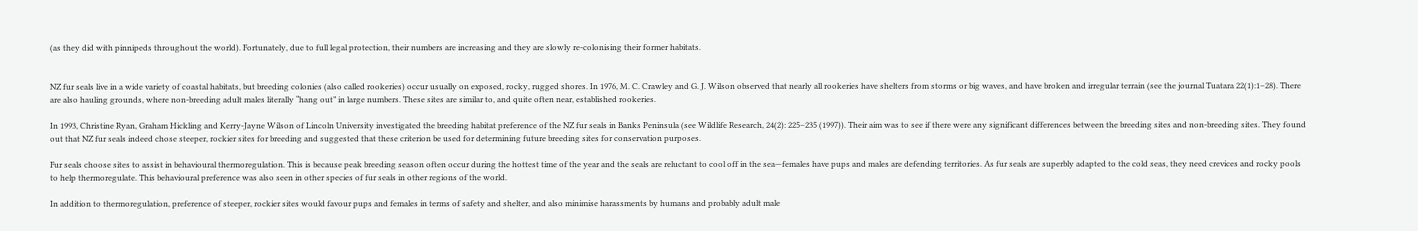(as they did with pinnipeds throughout the world). Fortunately, due to full legal protection, their numbers are increasing and they are slowly re-colonising their former habitats.


NZ fur seals live in a wide variety of coastal habitats, but breeding colonies (also called rookeries) occur usually on exposed, rocky, rugged shores. In 1976, M. C. Crawley and G. J. Wilson observed that nearly all rookeries have shelters from storms or big waves, and have broken and irregular terrain (see the journal Tuatara 22(1):1–28). There are also hauling grounds, where non-breeding adult males literally “hang out” in large numbers. These sites are similar to, and quite often near, established rookeries.

In 1993, Christine Ryan, Graham Hickling and Kerry-Jayne Wilson of Lincoln University investigated the breeding habitat preference of the NZ fur seals in Banks Peninsula (see Wildlife Research, 24(2): 225–235 (1997)). Their aim was to see if there were any significant differences between the breeding sites and non-breeding sites. They found out that NZ fur seals indeed chose steeper, rockier sites for breeding and suggested that these criterion be used for determining future breeding sites for conservation purposes.

Fur seals choose sites to assist in behavioural thermoregulation. This is because peak breeding season often occur during the hottest time of the year and the seals are reluctant to cool off in the sea—females have pups and males are defending territories. As fur seals are superbly adapted to the cold seas, they need crevices and rocky pools to help thermoregulate. This behavioural preference was also seen in other species of fur seals in other regions of the world.

In addition to thermoregulation, preference of steeper, rockier sites would favour pups and females in terms of safety and shelter, and also minimise harassments by humans and probably adult male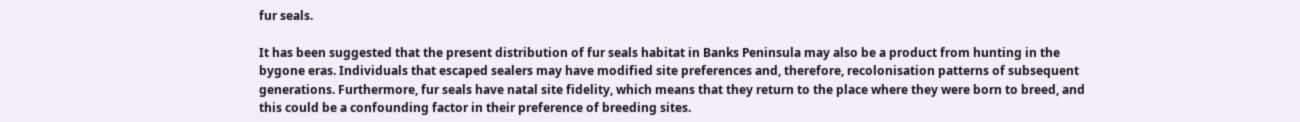fur seals.

It has been suggested that the present distribution of fur seals habitat in Banks Peninsula may also be a product from hunting in the bygone eras. Individuals that escaped sealers may have modified site preferences and, therefore, recolonisation patterns of subsequent generations. Furthermore, fur seals have natal site fidelity, which means that they return to the place where they were born to breed, and this could be a confounding factor in their preference of breeding sites.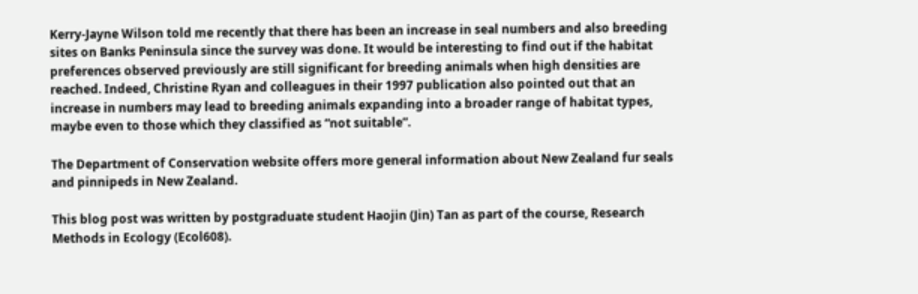Kerry-Jayne Wilson told me recently that there has been an increase in seal numbers and also breeding sites on Banks Peninsula since the survey was done. It would be interesting to find out if the habitat preferences observed previously are still significant for breeding animals when high densities are reached. Indeed, Christine Ryan and colleagues in their 1997 publication also pointed out that an increase in numbers may lead to breeding animals expanding into a broader range of habitat types, maybe even to those which they classified as “not suitable”.

The Department of Conservation website offers more general information about New Zealand fur seals and pinnipeds in New Zealand.

This blog post was written by postgraduate student Haojin (Jin) Tan as part of the course, Research Methods in Ecology (Ecol608).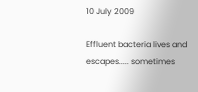10 July 2009

Effluent bacteria lives and escapes..... sometimes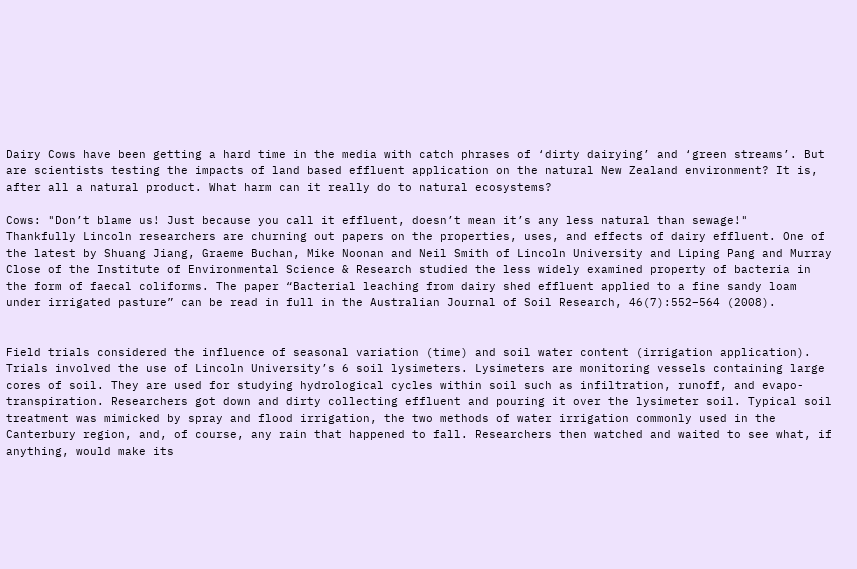Dairy Cows have been getting a hard time in the media with catch phrases of ‘dirty dairying’ and ‘green streams’. But are scientists testing the impacts of land based effluent application on the natural New Zealand environment? It is, after all a natural product. What harm can it really do to natural ecosystems?

Cows: "Don’t blame us! Just because you call it effluent, doesn’t mean it’s any less natural than sewage!"
Thankfully Lincoln researchers are churning out papers on the properties, uses, and effects of dairy effluent. One of the latest by Shuang Jiang, Graeme Buchan, Mike Noonan and Neil Smith of Lincoln University and Liping Pang and Murray Close of the Institute of Environmental Science & Research studied the less widely examined property of bacteria in the form of faecal coliforms. The paper “Bacterial leaching from dairy shed effluent applied to a fine sandy loam under irrigated pasture” can be read in full in the Australian Journal of Soil Research, 46(7):552–564 (2008).


Field trials considered the influence of seasonal variation (time) and soil water content (irrigation application). Trials involved the use of Lincoln University’s 6 soil lysimeters. Lysimeters are monitoring vessels containing large cores of soil. They are used for studying hydrological cycles within soil such as infiltration, runoff, and evapo-transpiration. Researchers got down and dirty collecting effluent and pouring it over the lysimeter soil. Typical soil treatment was mimicked by spray and flood irrigation, the two methods of water irrigation commonly used in the Canterbury region, and, of course, any rain that happened to fall. Researchers then watched and waited to see what, if anything, would make its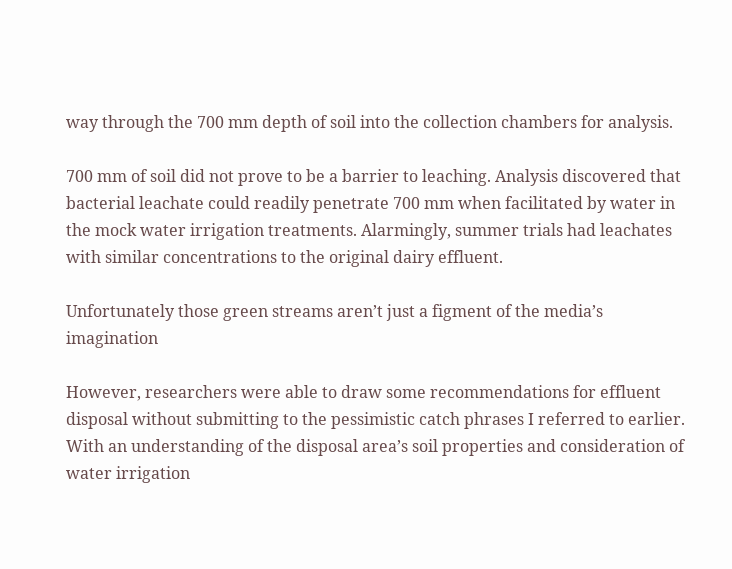way through the 700 mm depth of soil into the collection chambers for analysis.

700 mm of soil did not prove to be a barrier to leaching. Analysis discovered that bacterial leachate could readily penetrate 700 mm when facilitated by water in the mock water irrigation treatments. Alarmingly, summer trials had leachates with similar concentrations to the original dairy effluent.

Unfortunately those green streams aren’t just a figment of the media’s imagination

However, researchers were able to draw some recommendations for effluent disposal without submitting to the pessimistic catch phrases I referred to earlier. With an understanding of the disposal area’s soil properties and consideration of water irrigation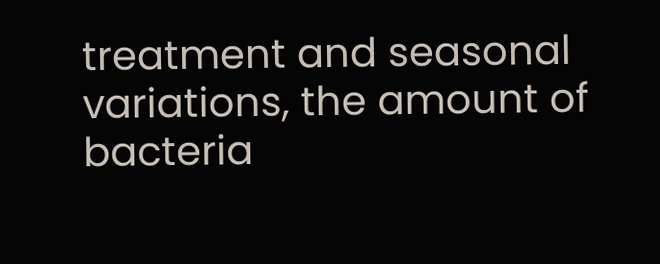treatment and seasonal variations, the amount of bacteria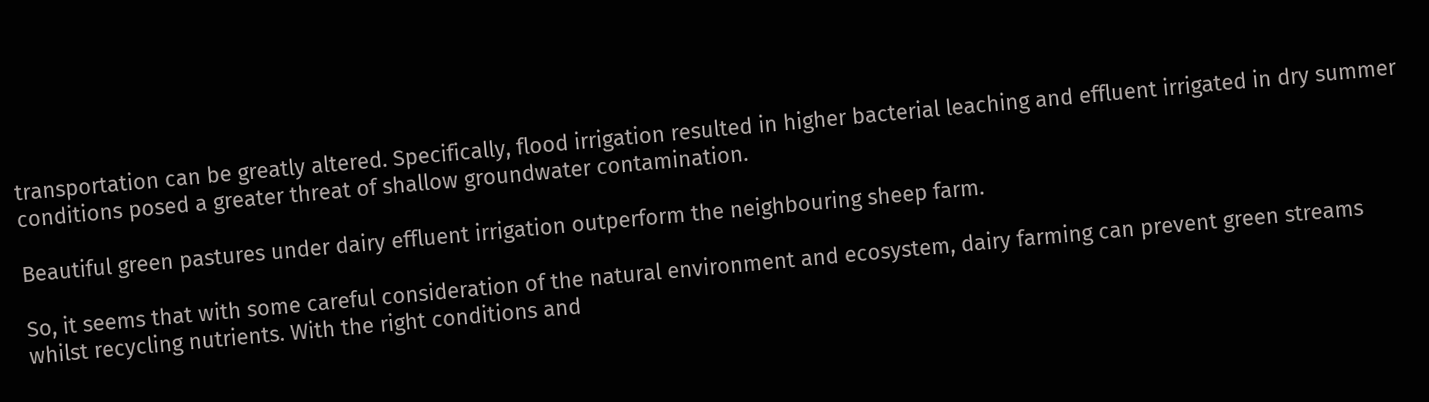transportation can be greatly altered. Specifically, flood irrigation resulted in higher bacterial leaching and effluent irrigated in dry summer conditions posed a greater threat of shallow groundwater contamination.

Beautiful green pastures under dairy effluent irrigation outperform the neighbouring sheep farm.

So, it seems that with some careful consideration of the natural environment and ecosystem, dairy farming can prevent green streams whilst recycling nutrients. With the right conditions and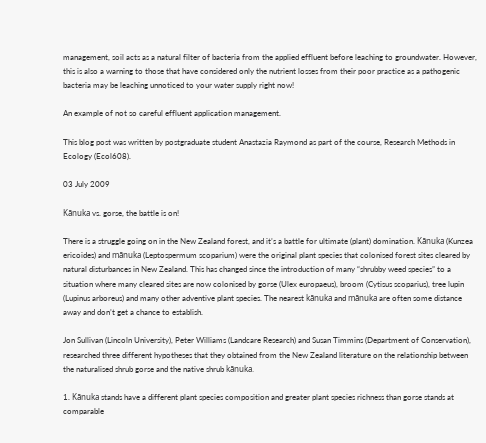management, soil acts as a natural filter of bacteria from the applied effluent before leaching to groundwater. However, this is also a warning to those that have considered only the nutrient losses from their poor practice as a pathogenic bacteria may be leaching unnoticed to your water supply right now!

An example of not so careful effluent application management.

This blog post was written by postgraduate student Anastazia Raymond as part of the course, Research Methods in Ecology (Ecol608).

03 July 2009

Kānuka vs. gorse, the battle is on!

There is a struggle going on in the New Zealand forest, and it’s a battle for ultimate (plant) domination. Kānuka (Kunzea ericoides) and mānuka (Leptospermum scoparium) were the original plant species that colonised forest sites cleared by natural disturbances in New Zealand. This has changed since the introduction of many “shrubby weed species” to a situation where many cleared sites are now colonised by gorse (Ulex europaeus), broom (Cytisus scoparius), tree lupin (Lupinus arboreus) and many other adventive plant species. The nearest kānuka and mānuka are often some distance away and don’t get a chance to establish.

Jon Sullivan (Lincoln University), Peter Williams (Landcare Research) and Susan Timmins (Department of Conservation), researched three different hypotheses that they obtained from the New Zealand literature on the relationship between the naturalised shrub gorse and the native shrub kānuka.

1. Kānuka stands have a different plant species composition and greater plant species richness than gorse stands at comparable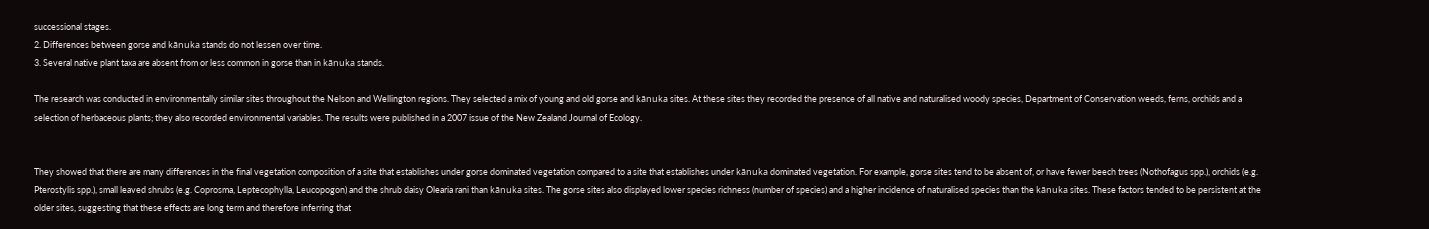successional stages.
2. Differences between gorse and kānuka stands do not lessen over time.
3. Several native plant taxa are absent from or less common in gorse than in kānuka stands.

The research was conducted in environmentally similar sites throughout the Nelson and Wellington regions. They selected a mix of young and old gorse and kānuka sites. At these sites they recorded the presence of all native and naturalised woody species, Department of Conservation weeds, ferns, orchids and a selection of herbaceous plants; they also recorded environmental variables. The results were published in a 2007 issue of the New Zealand Journal of Ecology.


They showed that there are many differences in the final vegetation composition of a site that establishes under gorse dominated vegetation compared to a site that establishes under kānuka dominated vegetation. For example, gorse sites tend to be absent of, or have fewer beech trees (Nothofagus spp.), orchids (e.g. Pterostylis spp.), small leaved shrubs (e.g. Coprosma, Leptecophylla, Leucopogon) and the shrub daisy Olearia rani than kānuka sites. The gorse sites also displayed lower species richness (number of species) and a higher incidence of naturalised species than the kānuka sites. These factors tended to be persistent at the older sites, suggesting that these effects are long term and therefore inferring that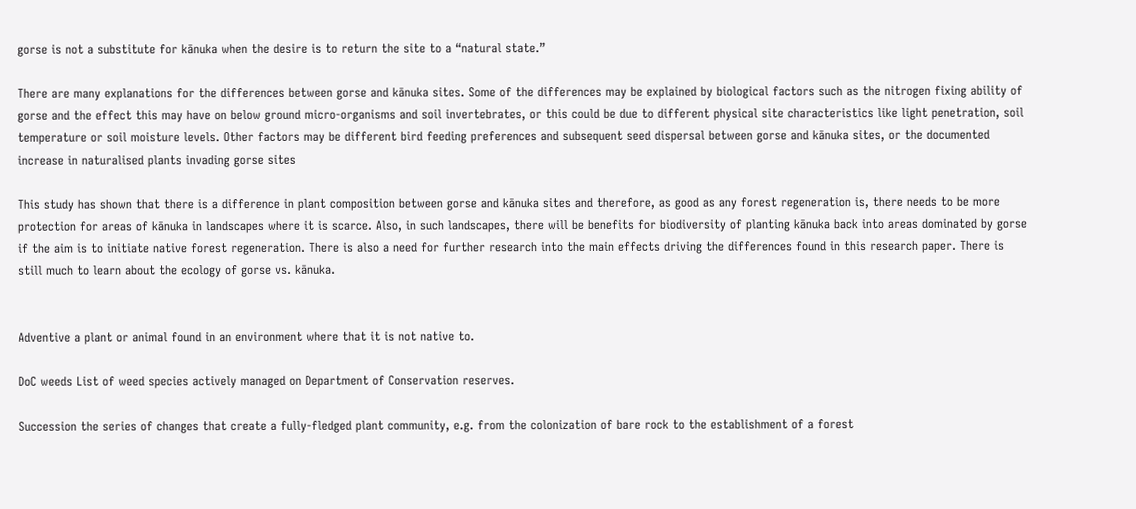gorse is not a substitute for kānuka when the desire is to return the site to a “natural state.”

There are many explanations for the differences between gorse and kānuka sites. Some of the differences may be explained by biological factors such as the nitrogen fixing ability of gorse and the effect this may have on below ground micro-organisms and soil invertebrates, or this could be due to different physical site characteristics like light penetration, soil temperature or soil moisture levels. Other factors may be different bird feeding preferences and subsequent seed dispersal between gorse and kānuka sites, or the documented increase in naturalised plants invading gorse sites

This study has shown that there is a difference in plant composition between gorse and kānuka sites and therefore, as good as any forest regeneration is, there needs to be more protection for areas of kānuka in landscapes where it is scarce. Also, in such landscapes, there will be benefits for biodiversity of planting kānuka back into areas dominated by gorse if the aim is to initiate native forest regeneration. There is also a need for further research into the main effects driving the differences found in this research paper. There is still much to learn about the ecology of gorse vs. kānuka.


Adventive a plant or animal found in an environment where that it is not native to.

DoC weeds List of weed species actively managed on Department of Conservation reserves.

Succession the series of changes that create a fully-fledged plant community, e.g. from the colonization of bare rock to the establishment of a forest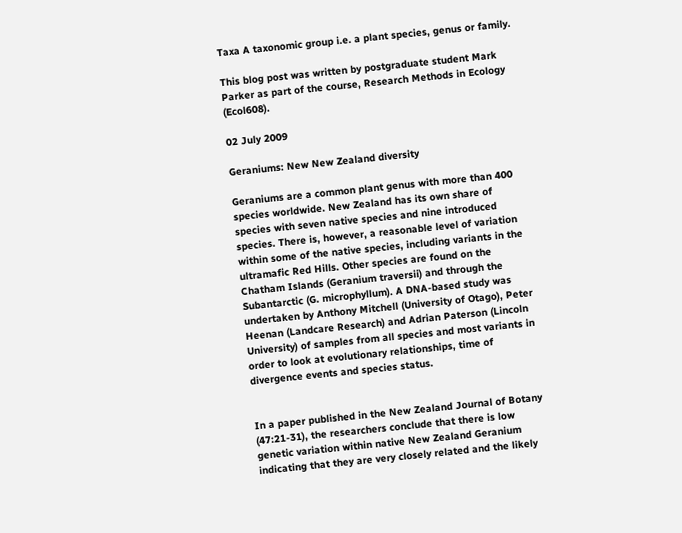Taxa A taxonomic group i.e. a plant species, genus or family.

This blog post was written by postgraduate student Mark Parker as part of the course, Research Methods in Ecology (Ecol608).

02 July 2009

Geraniums: New New Zealand diversity

Geraniums are a common plant genus with more than 400 species worldwide. New Zealand has its own share of species with seven native species and nine introduced species. There is, however, a reasonable level of variation within some of the native species, including variants in the ultramafic Red Hills. Other species are found on the Chatham Islands (Geranium traversii) and through the Subantarctic (G. microphyllum). A DNA-based study was undertaken by Anthony Mitchell (University of Otago), Peter Heenan (Landcare Research) and Adrian Paterson (Lincoln University) of samples from all species and most variants in order to look at evolutionary relationships, time of divergence events and species status.


In a paper published in the New Zealand Journal of Botany (47:21-31), the researchers conclude that there is low genetic variation within native New Zealand Geranium indicating that they are very closely related and the likely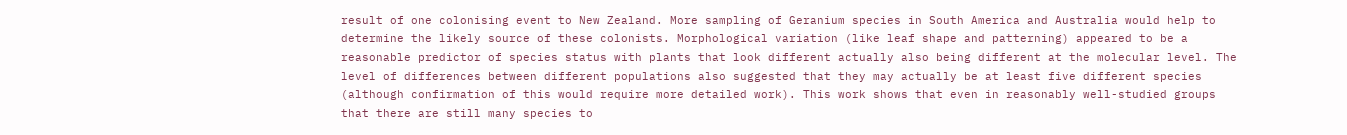result of one colonising event to New Zealand. More sampling of Geranium species in South America and Australia would help to determine the likely source of these colonists. Morphological variation (like leaf shape and patterning) appeared to be a reasonable predictor of species status with plants that look different actually also being different at the molecular level. The level of differences between different populations also suggested that they may actually be at least five different species (although confirmation of this would require more detailed work). This work shows that even in reasonably well-studied groups that there are still many species to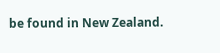be found in New Zealand.